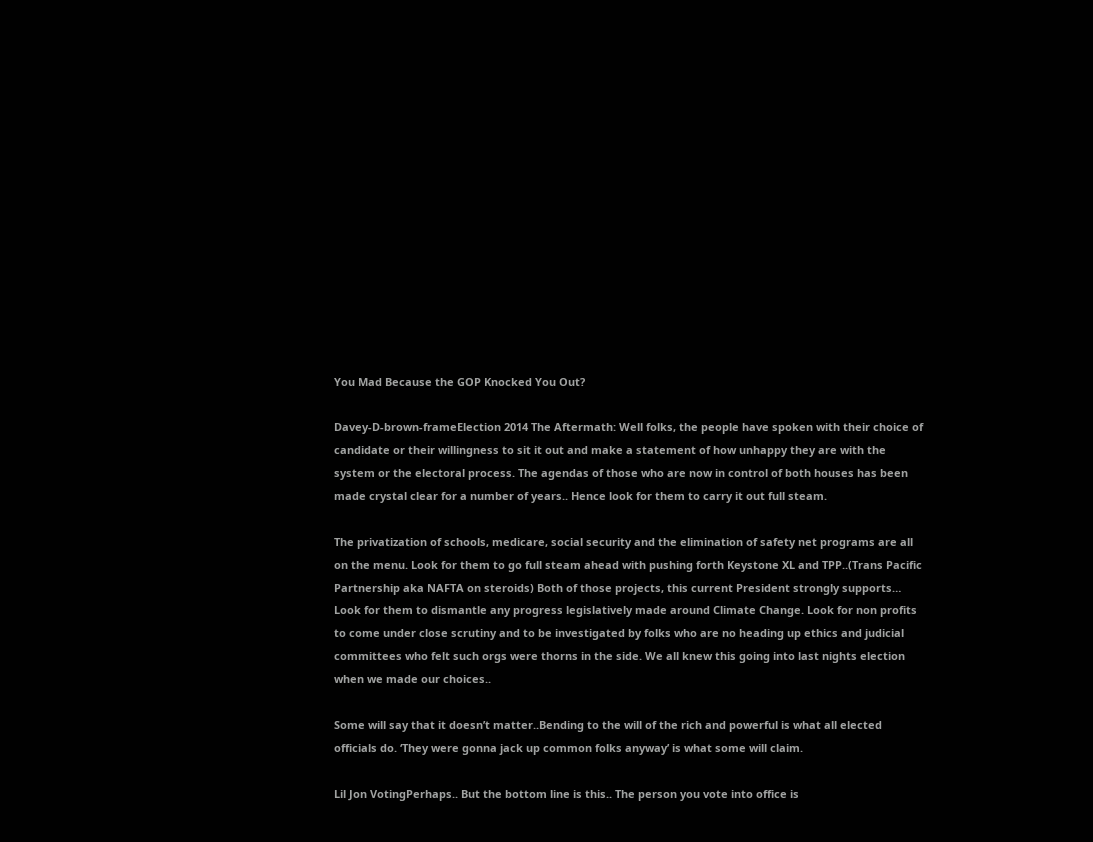You Mad Because the GOP Knocked You Out?

Davey-D-brown-frameElection 2014 The Aftermath: Well folks, the people have spoken with their choice of candidate or their willingness to sit it out and make a statement of how unhappy they are with the system or the electoral process. The agendas of those who are now in control of both houses has been made crystal clear for a number of years.. Hence look for them to carry it out full steam.

The privatization of schools, medicare, social security and the elimination of safety net programs are all on the menu. Look for them to go full steam ahead with pushing forth Keystone XL and TPP..(Trans Pacific Partnership aka NAFTA on steroids) Both of those projects, this current President strongly supports…
Look for them to dismantle any progress legislatively made around Climate Change. Look for non profits to come under close scrutiny and to be investigated by folks who are no heading up ethics and judicial committees who felt such orgs were thorns in the side. We all knew this going into last nights election when we made our choices..

Some will say that it doesn’t matter..Bending to the will of the rich and powerful is what all elected officials do. ‘They were gonna jack up common folks anyway’ is what some will claim.

Lil Jon VotingPerhaps.. But the bottom line is this.. The person you vote into office is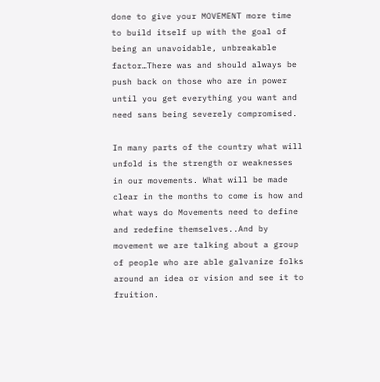done to give your MOVEMENT more time to build itself up with the goal of being an unavoidable, unbreakable factor…There was and should always be push back on those who are in power until you get everything you want and need sans being severely compromised.

In many parts of the country what will unfold is the strength or weaknesses in our movements. What will be made clear in the months to come is how and what ways do Movements need to define and redefine themselves..And by movement we are talking about a group of people who are able galvanize folks around an idea or vision and see it to fruition.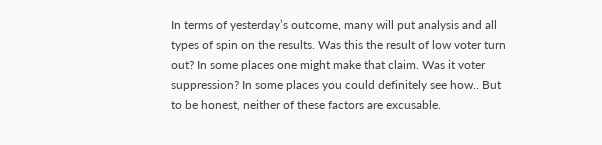In terms of yesterday’s outcome, many will put analysis and all types of spin on the results. Was this the result of low voter turn out? In some places one might make that claim. Was it voter suppression? In some places you could definitely see how.. But to be honest, neither of these factors are excusable.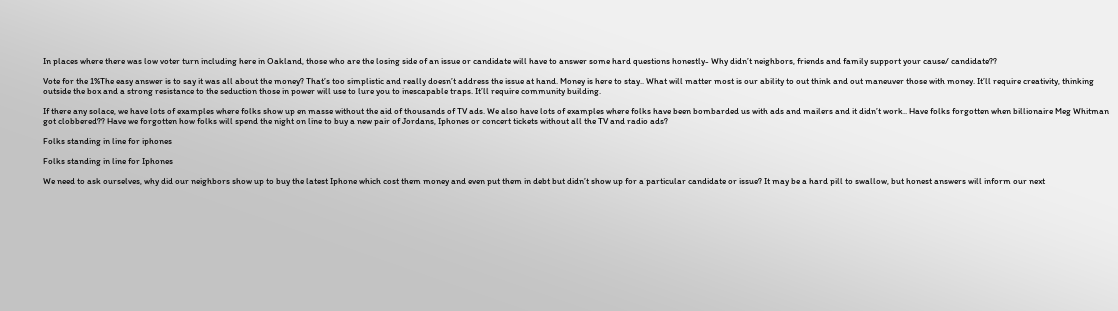In places where there was low voter turn including here in Oakland, those who are the losing side of an issue or candidate will have to answer some hard questions honestly- Why didn’t neighbors, friends and family support your cause/ candidate??

Vote for the 1%The easy answer is to say it was all about the money? That’s too simplistic and really doesn’t address the issue at hand. Money is here to stay.. What will matter most is our ability to out think and out maneuver those with money. It’ll require creativity, thinking outside the box and a strong resistance to the seduction those in power will use to lure you to inescapable traps. It’ll require community building.

If there any solace, we have lots of examples where folks show up en masse without the aid of thousands of TV ads. We also have lots of examples where folks have been bombarded us with ads and mailers and it didn’t work.. Have folks forgotten when billionaire Meg Whitman got clobbered?? Have we forgotten how folks will spend the night on line to buy a new pair of Jordans, Iphones or concert tickets without all the TV and radio ads?

Folks standing in line for iphones

Folks standing in line for Iphones

We need to ask ourselves, why did our neighbors show up to buy the latest Iphone which cost them money and even put them in debt but didn’t show up for a particular candidate or issue? It may be a hard pill to swallow, but honest answers will inform our next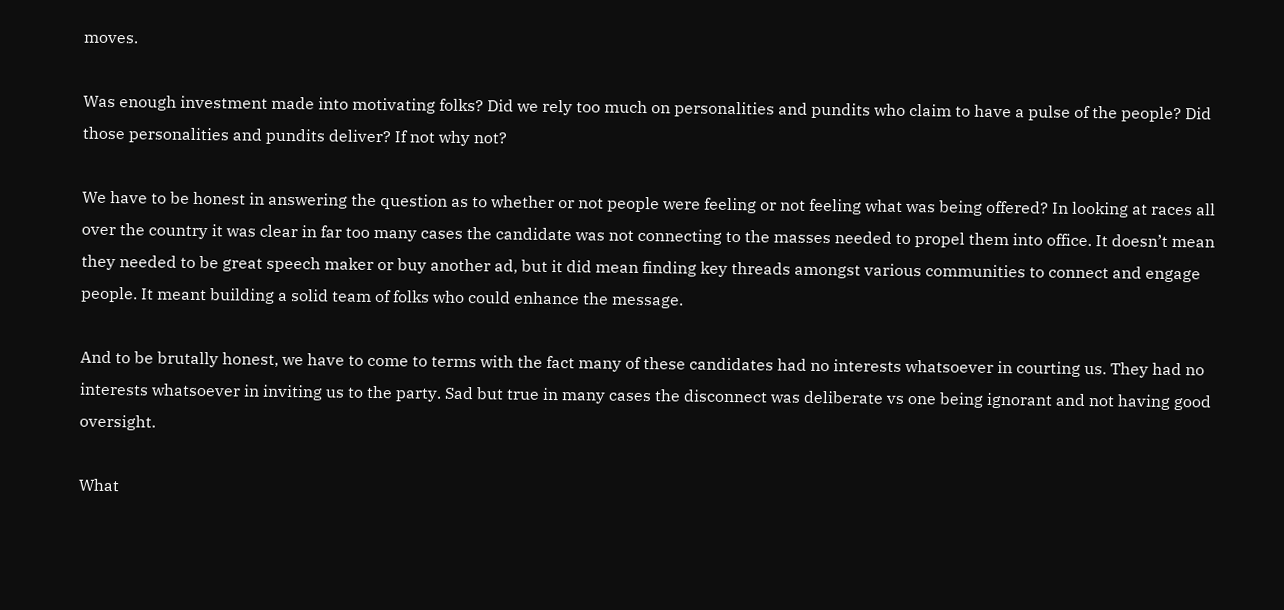moves.

Was enough investment made into motivating folks? Did we rely too much on personalities and pundits who claim to have a pulse of the people? Did those personalities and pundits deliver? If not why not?

We have to be honest in answering the question as to whether or not people were feeling or not feeling what was being offered? In looking at races all over the country it was clear in far too many cases the candidate was not connecting to the masses needed to propel them into office. It doesn’t mean they needed to be great speech maker or buy another ad, but it did mean finding key threads amongst various communities to connect and engage people. It meant building a solid team of folks who could enhance the message.

And to be brutally honest, we have to come to terms with the fact many of these candidates had no interests whatsoever in courting us. They had no interests whatsoever in inviting us to the party. Sad but true in many cases the disconnect was deliberate vs one being ignorant and not having good oversight.

What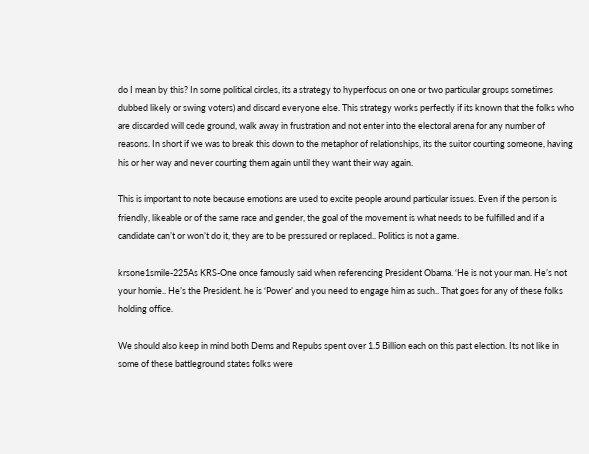do I mean by this? In some political circles, its a strategy to hyperfocus on one or two particular groups sometimes dubbed likely or swing voters) and discard everyone else. This strategy works perfectly if its known that the folks who are discarded will cede ground, walk away in frustration and not enter into the electoral arena for any number of reasons. In short if we was to break this down to the metaphor of relationships, its the suitor courting someone, having his or her way and never courting them again until they want their way again.

This is important to note because emotions are used to excite people around particular issues. Even if the person is friendly, likeable or of the same race and gender, the goal of the movement is what needs to be fulfilled and if a candidate can’t or won’t do it, they are to be pressured or replaced.. Politics is not a game.

krsone1smile-225As KRS-One once famously said when referencing President Obama. ‘He is not your man. He’s not your homie.. He’s the President. he is ‘Power’ and you need to engage him as such.. That goes for any of these folks holding office.

We should also keep in mind both Dems and Repubs spent over 1.5 Billion each on this past election. Its not like in some of these battleground states folks were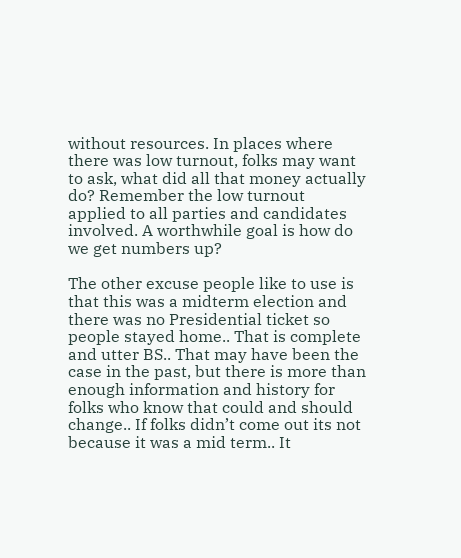without resources. In places where there was low turnout, folks may want to ask, what did all that money actually do? Remember the low turnout applied to all parties and candidates involved. A worthwhile goal is how do we get numbers up?

The other excuse people like to use is that this was a midterm election and there was no Presidential ticket so people stayed home.. That is complete and utter BS.. That may have been the case in the past, but there is more than enough information and history for folks who know that could and should change.. If folks didn’t come out its not because it was a mid term.. It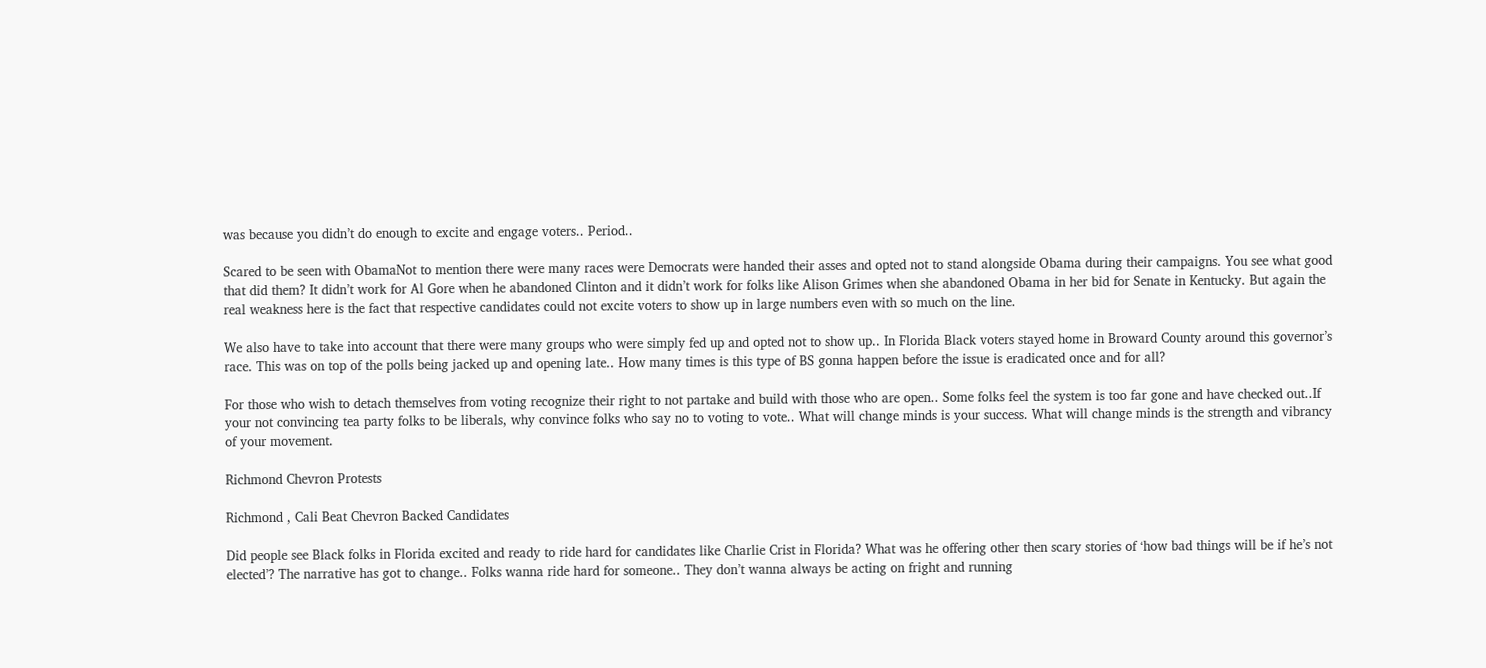was because you didn’t do enough to excite and engage voters.. Period..

Scared to be seen with ObamaNot to mention there were many races were Democrats were handed their asses and opted not to stand alongside Obama during their campaigns. You see what good that did them? It didn’t work for Al Gore when he abandoned Clinton and it didn’t work for folks like Alison Grimes when she abandoned Obama in her bid for Senate in Kentucky. But again the real weakness here is the fact that respective candidates could not excite voters to show up in large numbers even with so much on the line.

We also have to take into account that there were many groups who were simply fed up and opted not to show up.. In Florida Black voters stayed home in Broward County around this governor’s race. This was on top of the polls being jacked up and opening late.. How many times is this type of BS gonna happen before the issue is eradicated once and for all?

For those who wish to detach themselves from voting recognize their right to not partake and build with those who are open.. Some folks feel the system is too far gone and have checked out..If your not convincing tea party folks to be liberals, why convince folks who say no to voting to vote.. What will change minds is your success. What will change minds is the strength and vibrancy of your movement.

Richmond Chevron Protests

Richmond , Cali Beat Chevron Backed Candidates

Did people see Black folks in Florida excited and ready to ride hard for candidates like Charlie Crist in Florida? What was he offering other then scary stories of ‘how bad things will be if he’s not elected’? The narrative has got to change.. Folks wanna ride hard for someone.. They don’t wanna always be acting on fright and running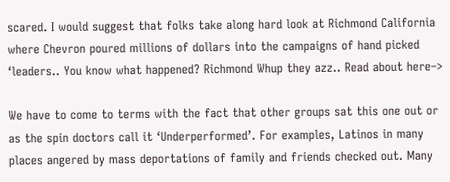scared. I would suggest that folks take along hard look at Richmond California where Chevron poured millions of dollars into the campaigns of hand picked ‘leaders.. You know what happened? Richmond Whup they azz.. Read about here–>

We have to come to terms with the fact that other groups sat this one out or as the spin doctors call it ‘Underperformed’. For examples, Latinos in many places angered by mass deportations of family and friends checked out. Many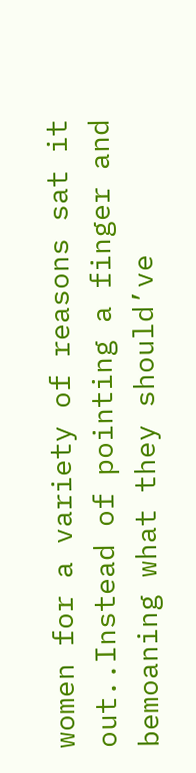women for a variety of reasons sat it out..Instead of pointing a finger and bemoaning what they should’ve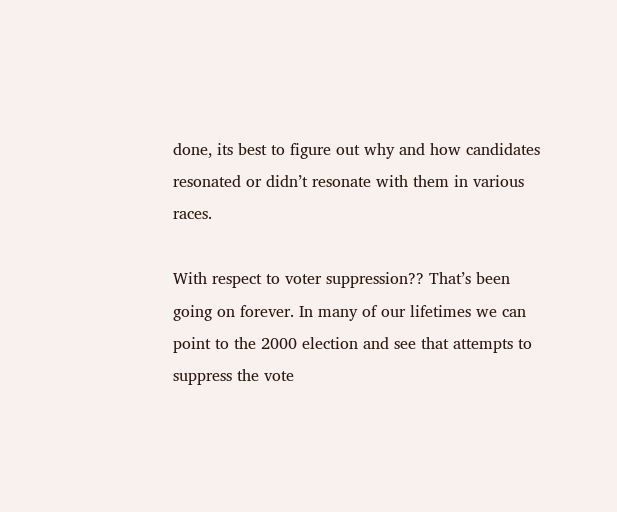done, its best to figure out why and how candidates resonated or didn’t resonate with them in various races.

With respect to voter suppression?? That’s been going on forever. In many of our lifetimes we can point to the 2000 election and see that attempts to suppress the vote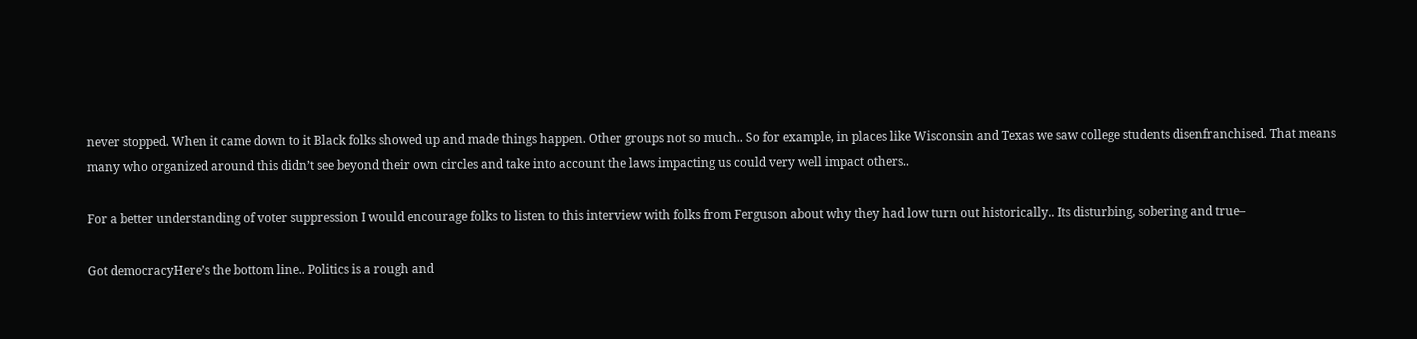never stopped. When it came down to it Black folks showed up and made things happen. Other groups not so much.. So for example, in places like Wisconsin and Texas we saw college students disenfranchised. That means many who organized around this didn’t see beyond their own circles and take into account the laws impacting us could very well impact others..

For a better understanding of voter suppression I would encourage folks to listen to this interview with folks from Ferguson about why they had low turn out historically.. Its disturbing, sobering and true–

Got democracyHere’s the bottom line.. Politics is a rough and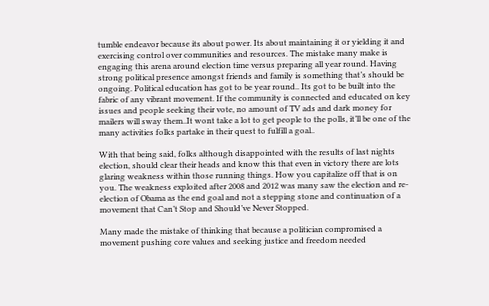tumble endeavor because its about power. Its about maintaining it or yielding it and exercising control over communities and resources. The mistake many make is engaging this arena around election time versus preparing all year round. Having strong political presence amongst friends and family is something that’s should be ongoing. Political education has got to be year round.. Its got to be built into the fabric of any vibrant movement. If the community is connected and educated on key issues and people seeking their vote, no amount of TV ads and dark money for mailers will sway them..It wont take a lot to get people to the polls, it’ll be one of the many activities folks partake in their quest to fulfill a goal..

With that being said, folks although disappointed with the results of last nights election, should clear their heads and know this that even in victory there are lots glaring weakness within those running things. How you capitalize off that is on you. The weakness exploited after 2008 and 2012 was many saw the election and re-election of Obama as the end goal and not a stepping stone and continuation of a movement that Can’t Stop and Should’ve Never Stopped.

Many made the mistake of thinking that because a politician compromised a movement pushing core values and seeking justice and freedom needed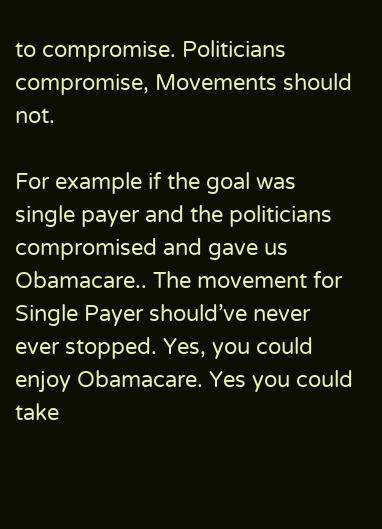to compromise. Politicians compromise, Movements should not.

For example if the goal was single payer and the politicians compromised and gave us Obamacare.. The movement for Single Payer should’ve never ever stopped. Yes, you could enjoy Obamacare. Yes you could take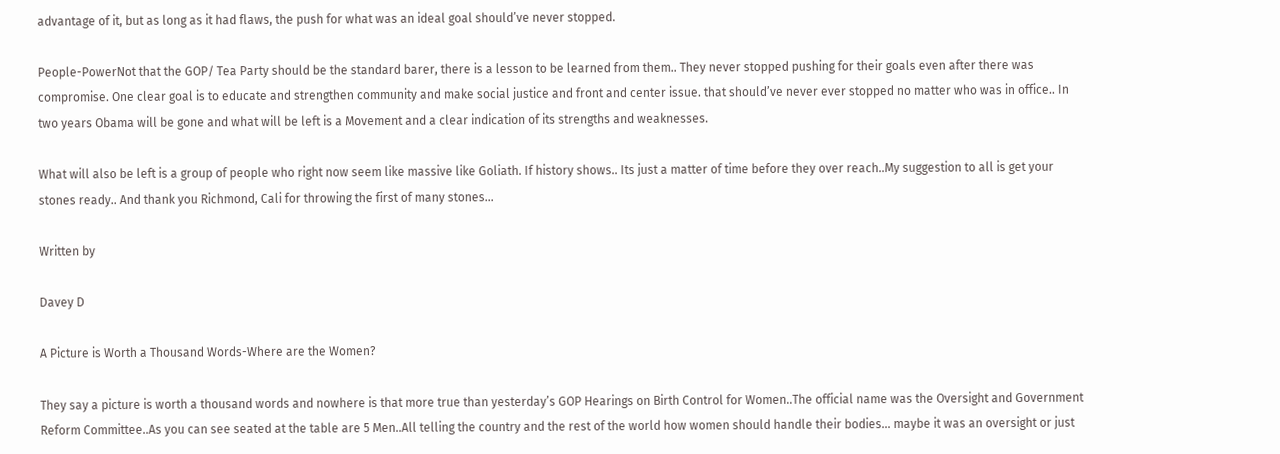advantage of it, but as long as it had flaws, the push for what was an ideal goal should’ve never stopped.

People-PowerNot that the GOP/ Tea Party should be the standard barer, there is a lesson to be learned from them.. They never stopped pushing for their goals even after there was compromise. One clear goal is to educate and strengthen community and make social justice and front and center issue. that should’ve never ever stopped no matter who was in office.. In two years Obama will be gone and what will be left is a Movement and a clear indication of its strengths and weaknesses.

What will also be left is a group of people who right now seem like massive like Goliath. If history shows.. Its just a matter of time before they over reach..My suggestion to all is get your stones ready.. And thank you Richmond, Cali for throwing the first of many stones…

Written by

Davey D

A Picture is Worth a Thousand Words-Where are the Women?

They say a picture is worth a thousand words and nowhere is that more true than yesterday’s GOP Hearings on Birth Control for Women..The official name was the Oversight and Government Reform Committee..As you can see seated at the table are 5 Men..All telling the country and the rest of the world how women should handle their bodies… maybe it was an oversight or just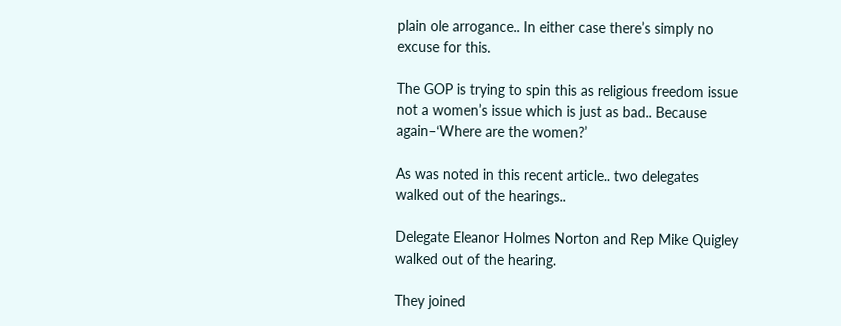plain ole arrogance.. In either case there’s simply no excuse for this.

The GOP is trying to spin this as religious freedom issue not a women’s issue which is just as bad.. Because again–‘Where are the women?’

As was noted in this recent article.. two delegates walked out of the hearings..

Delegate Eleanor Holmes Norton and Rep Mike Quigley walked out of the hearing.

They joined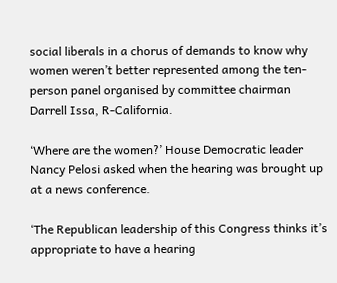social liberals in a chorus of demands to know why women weren’t better represented among the ten-person panel organised by committee chairman Darrell Issa, R-California.

‘Where are the women?’ House Democratic leader Nancy Pelosi asked when the hearing was brought up at a news conference.

‘The Republican leadership of this Congress thinks it’s appropriate to have a hearing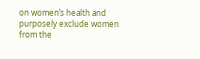on women’s health and purposely exclude women from the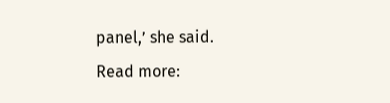panel,’ she said.
Read more: